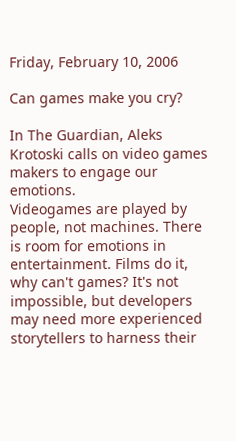Friday, February 10, 2006

Can games make you cry?

In The Guardian, Aleks Krotoski calls on video games makers to engage our emotions.
Videogames are played by people, not machines. There is room for emotions in entertainment. Films do it, why can't games? It's not impossible, but developers may need more experienced storytellers to harness their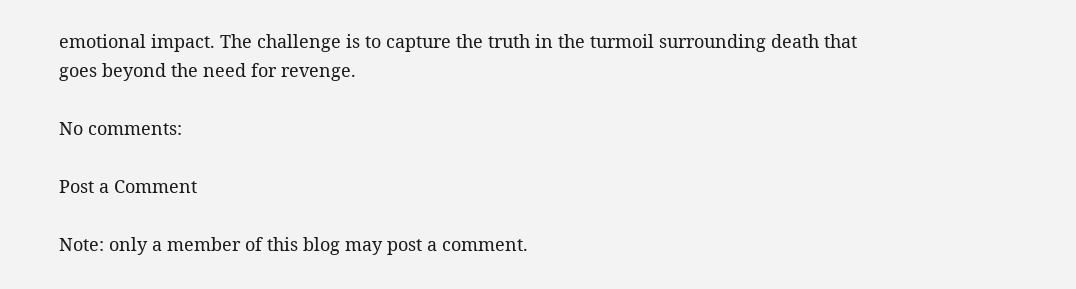emotional impact. The challenge is to capture the truth in the turmoil surrounding death that goes beyond the need for revenge.

No comments:

Post a Comment

Note: only a member of this blog may post a comment.